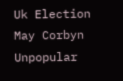Uk Election May Corbyn Unpopular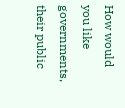How would you like governments, their public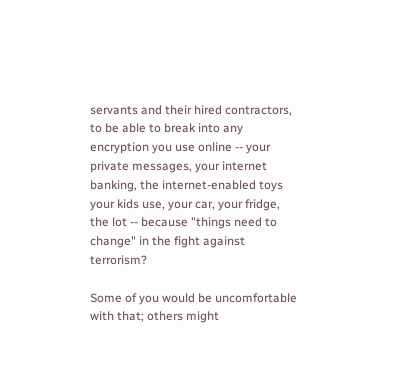servants and their hired contractors, to be able to break into any encryption you use online -- your private messages, your internet banking, the internet-enabled toys your kids use, your car, your fridge, the lot -- because "things need to change" in the fight against terrorism?

Some of you would be uncomfortable with that; others might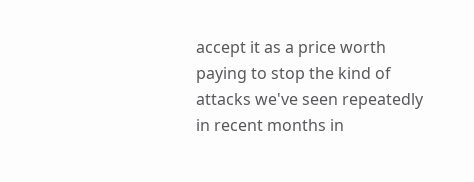accept it as a price worth paying to stop the kind of attacks we've seen repeatedly in recent months in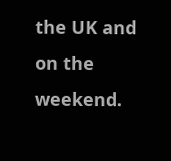the UK and on the weekend.